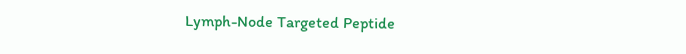Lymph-Node Targeted Peptide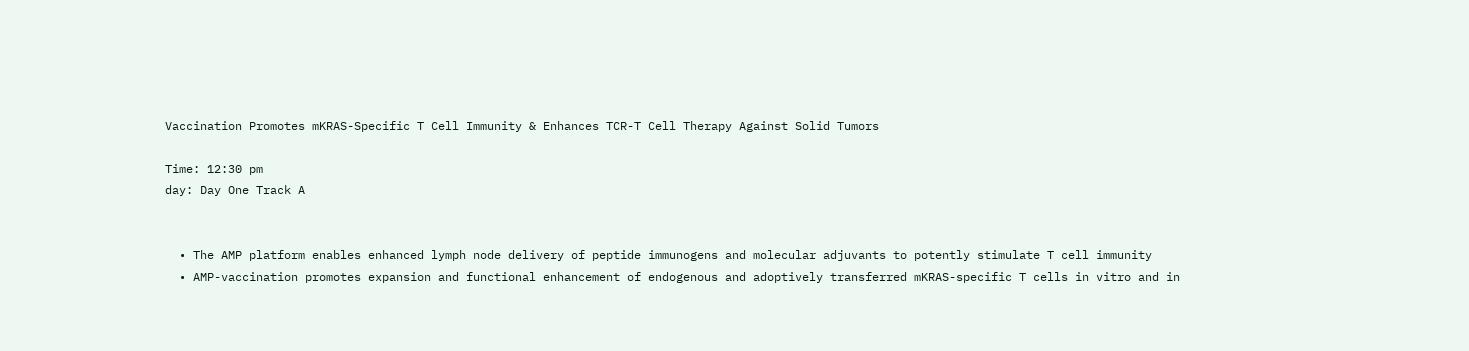Vaccination Promotes mKRAS-Specific T Cell Immunity & Enhances TCR-T Cell Therapy Against Solid Tumors

Time: 12:30 pm
day: Day One Track A


  • The AMP platform enables enhanced lymph node delivery of peptide immunogens and molecular adjuvants to potently stimulate T cell immunity
  • AMP-vaccination promotes expansion and functional enhancement of endogenous and adoptively transferred mKRAS-specific T cells in vitro and in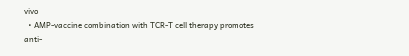vivo
  • AMP-vaccine combination with TCR-T cell therapy promotes anti-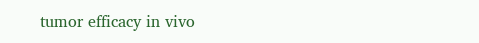tumor efficacy in vivo